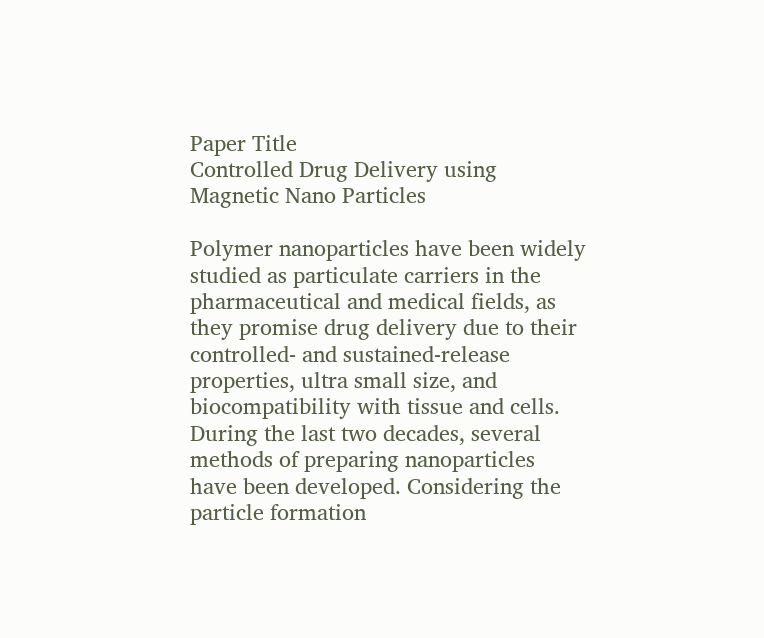Paper Title
Controlled Drug Delivery using Magnetic Nano Particles

Polymer nanoparticles have been widely studied as particulate carriers in the pharmaceutical and medical fields, as they promise drug delivery due to their controlled- and sustained-release properties, ultra small size, and biocompatibility with tissue and cells. During the last two decades, several methods of preparing nanoparticles have been developed. Considering the particle formation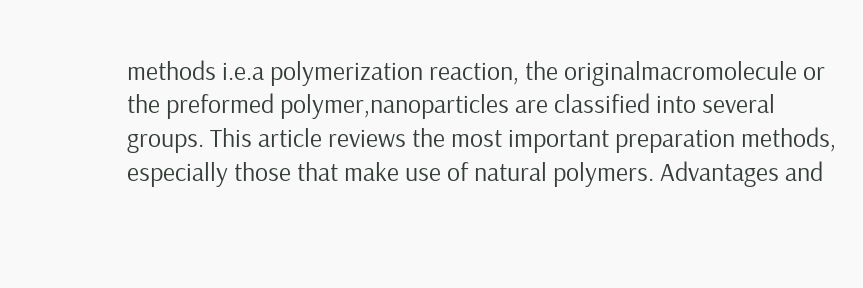methods i.e.a polymerization reaction, the originalmacromolecule or the preformed polymer,nanoparticles are classified into several groups. This article reviews the most important preparation methods, especially those that make use of natural polymers. Advantages and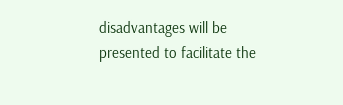disadvantages will be presented to facilitate the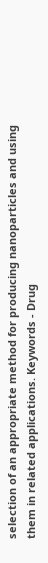selection of an appropriate method for producing nanoparticles and using them in related applications. Keywords - Drug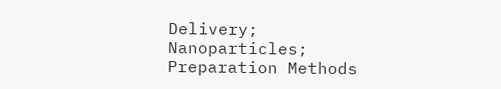Delivery; Nanoparticles; Preparation Methods